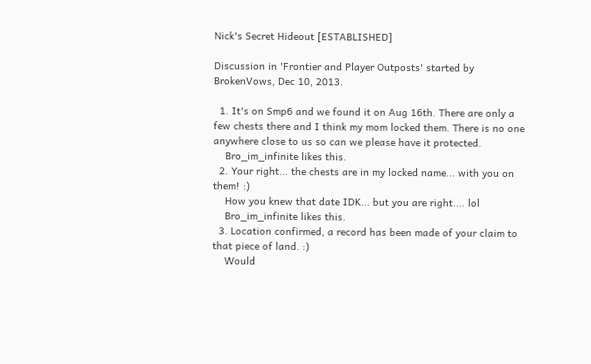Nick's Secret Hideout [ESTABLISHED]

Discussion in 'Frontier and Player Outposts' started by BrokenVows, Dec 10, 2013.

  1. It's on Smp6 and we found it on Aug 16th. There are only a few chests there and I think my mom locked them. There is no one anywhere close to us so can we please have it protected.
    Bro_im_infinite likes this.
  2. Your right... the chests are in my locked name... with you on them! :)
    How you knew that date IDK... but you are right.... lol
    Bro_im_infinite likes this.
  3. Location confirmed, a record has been made of your claim to that piece of land. :)
    Would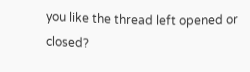you like the thread left opened or closed?